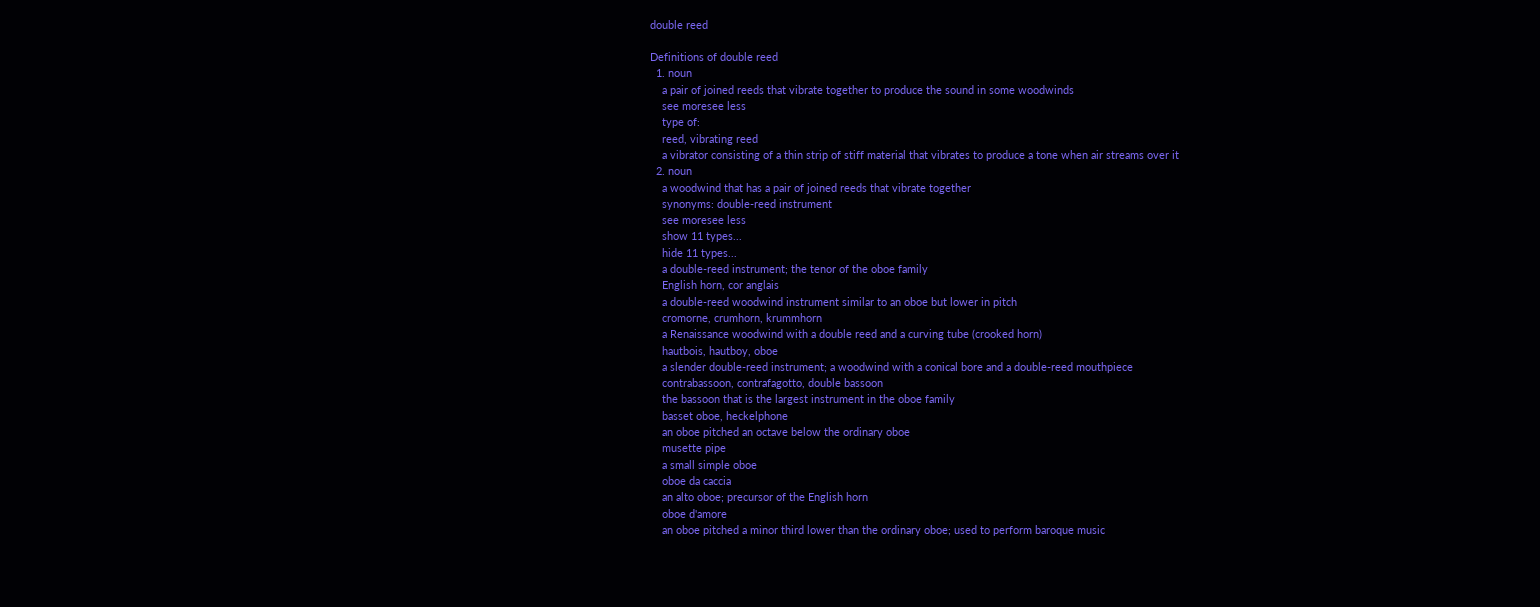double reed

Definitions of double reed
  1. noun
    a pair of joined reeds that vibrate together to produce the sound in some woodwinds
    see moresee less
    type of:
    reed, vibrating reed
    a vibrator consisting of a thin strip of stiff material that vibrates to produce a tone when air streams over it
  2. noun
    a woodwind that has a pair of joined reeds that vibrate together
    synonyms: double-reed instrument
    see moresee less
    show 11 types...
    hide 11 types...
    a double-reed instrument; the tenor of the oboe family
    English horn, cor anglais
    a double-reed woodwind instrument similar to an oboe but lower in pitch
    cromorne, crumhorn, krummhorn
    a Renaissance woodwind with a double reed and a curving tube (crooked horn)
    hautbois, hautboy, oboe
    a slender double-reed instrument; a woodwind with a conical bore and a double-reed mouthpiece
    contrabassoon, contrafagotto, double bassoon
    the bassoon that is the largest instrument in the oboe family
    basset oboe, heckelphone
    an oboe pitched an octave below the ordinary oboe
    musette pipe
    a small simple oboe
    oboe da caccia
    an alto oboe; precursor of the English horn
    oboe d'amore
    an oboe pitched a minor third lower than the ordinary oboe; used to perform baroque music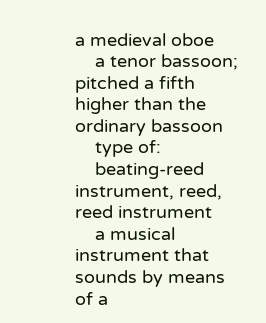a medieval oboe
    a tenor bassoon; pitched a fifth higher than the ordinary bassoon
    type of:
    beating-reed instrument, reed, reed instrument
    a musical instrument that sounds by means of a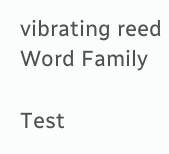vibrating reed
Word Family

Test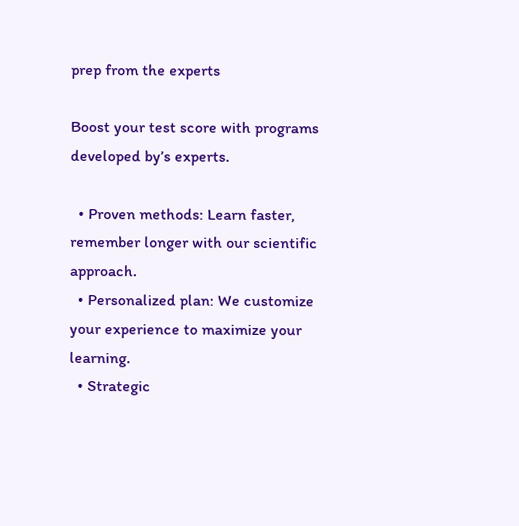prep from the experts

Boost your test score with programs developed by’s experts.

  • Proven methods: Learn faster, remember longer with our scientific approach.
  • Personalized plan: We customize your experience to maximize your learning.
  • Strategic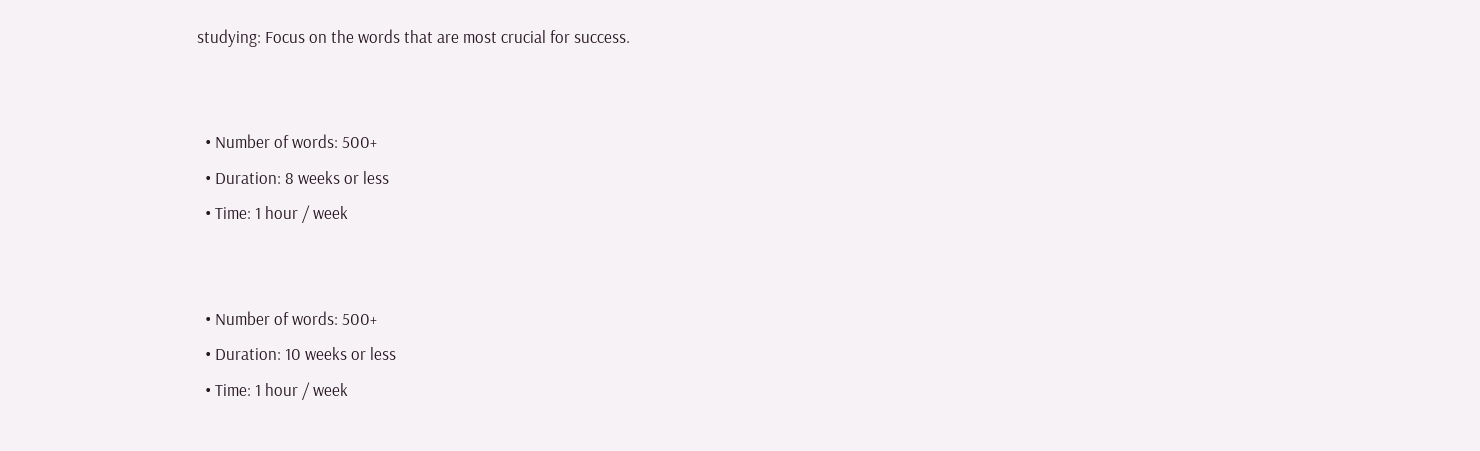studying: Focus on the words that are most crucial for success.


  • Number of words: 500+
  • Duration: 8 weeks or less
  • Time: 1 hour / week


  • Number of words: 500+
  • Duration: 10 weeks or less
  • Time: 1 hour / week